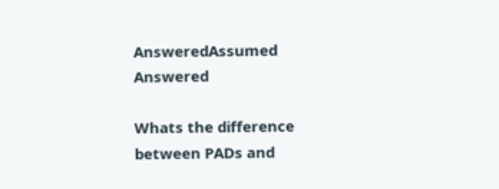AnsweredAssumed Answered

Whats the difference between PADs and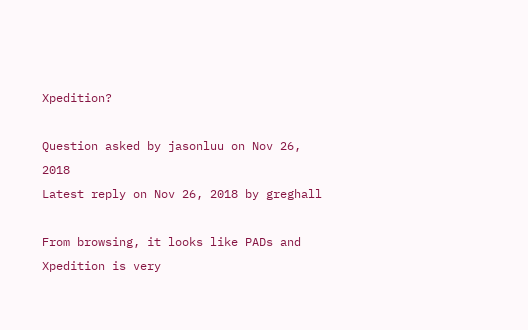Xpedition?

Question asked by jasonluu on Nov 26, 2018
Latest reply on Nov 26, 2018 by greghall

From browsing, it looks like PADs and Xpedition is very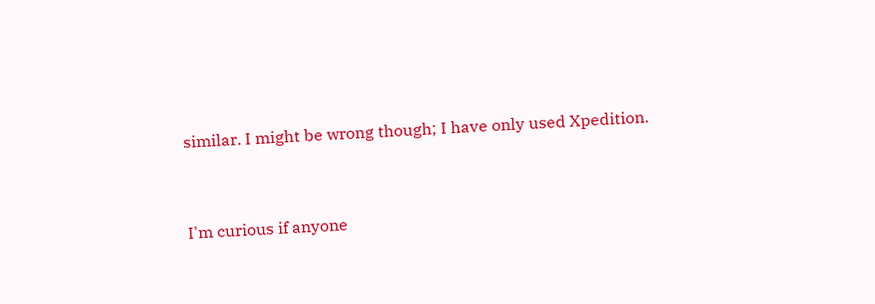similar. I might be wrong though; I have only used Xpedition.


I'm curious if anyone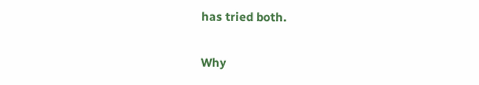has tried both.

Why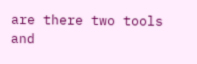are there two tools and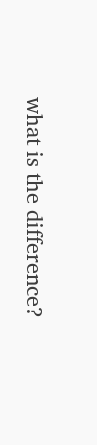what is the difference?